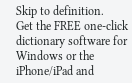Skip to definition.
Get the FREE one-click dictionary software for Windows or the iPhone/iPad and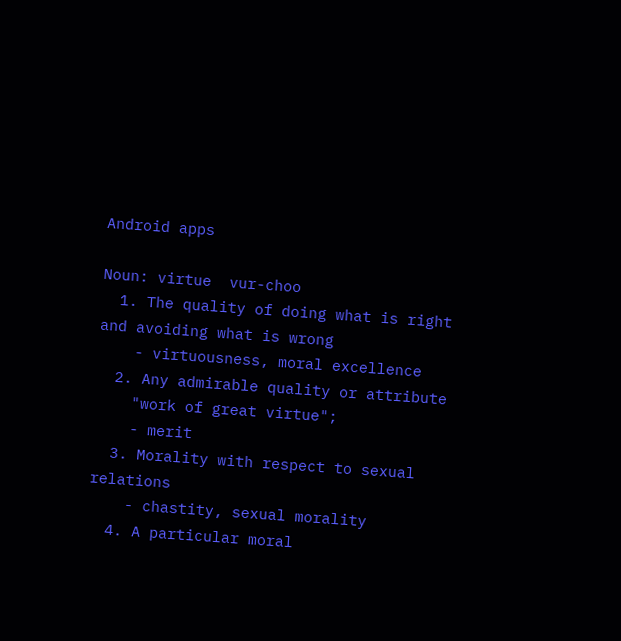Android apps

Noun: virtue  vur-choo
  1. The quality of doing what is right and avoiding what is wrong
    - virtuousness, moral excellence
  2. Any admirable quality or attribute
    "work of great virtue";
    - merit
  3. Morality with respect to sexual relations
    - chastity, sexual morality
  4. A particular moral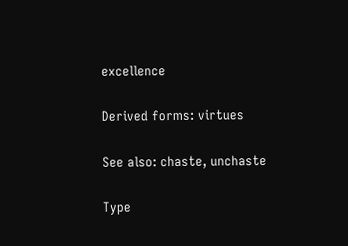excellence

Derived forms: virtues

See also: chaste, unchaste

Type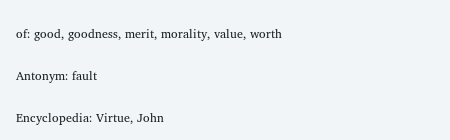of: good, goodness, merit, morality, value, worth

Antonym: fault

Encyclopedia: Virtue, John